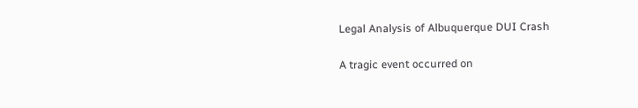Legal Analysis of Albuquerque DUI Crash

A tragic event occurred on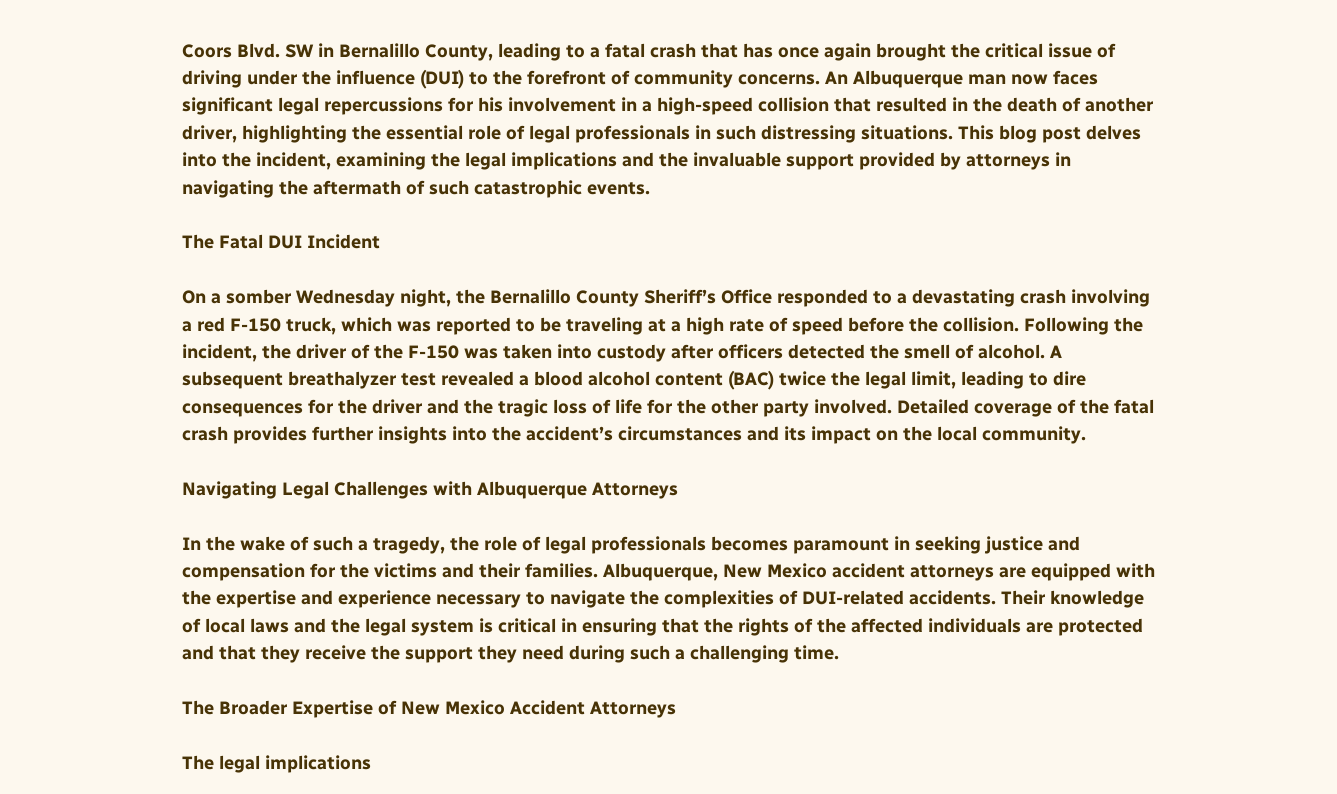Coors Blvd. SW in Bernalillo County, leading to a fatal crash that has once again brought the critical issue of driving under the influence (DUI) to the forefront of community concerns. An Albuquerque man now faces significant legal repercussions for his involvement in a high-speed collision that resulted in the death of another driver, highlighting the essential role of legal professionals in such distressing situations. This blog post delves into the incident, examining the legal implications and the invaluable support provided by attorneys in navigating the aftermath of such catastrophic events.

The Fatal DUI Incident

On a somber Wednesday night, the Bernalillo County Sheriff’s Office responded to a devastating crash involving a red F-150 truck, which was reported to be traveling at a high rate of speed before the collision. Following the incident, the driver of the F-150 was taken into custody after officers detected the smell of alcohol. A subsequent breathalyzer test revealed a blood alcohol content (BAC) twice the legal limit, leading to dire consequences for the driver and the tragic loss of life for the other party involved. Detailed coverage of the fatal crash provides further insights into the accident’s circumstances and its impact on the local community.

Navigating Legal Challenges with Albuquerque Attorneys

In the wake of such a tragedy, the role of legal professionals becomes paramount in seeking justice and compensation for the victims and their families. Albuquerque, New Mexico accident attorneys are equipped with the expertise and experience necessary to navigate the complexities of DUI-related accidents. Their knowledge of local laws and the legal system is critical in ensuring that the rights of the affected individuals are protected and that they receive the support they need during such a challenging time.

The Broader Expertise of New Mexico Accident Attorneys

The legal implications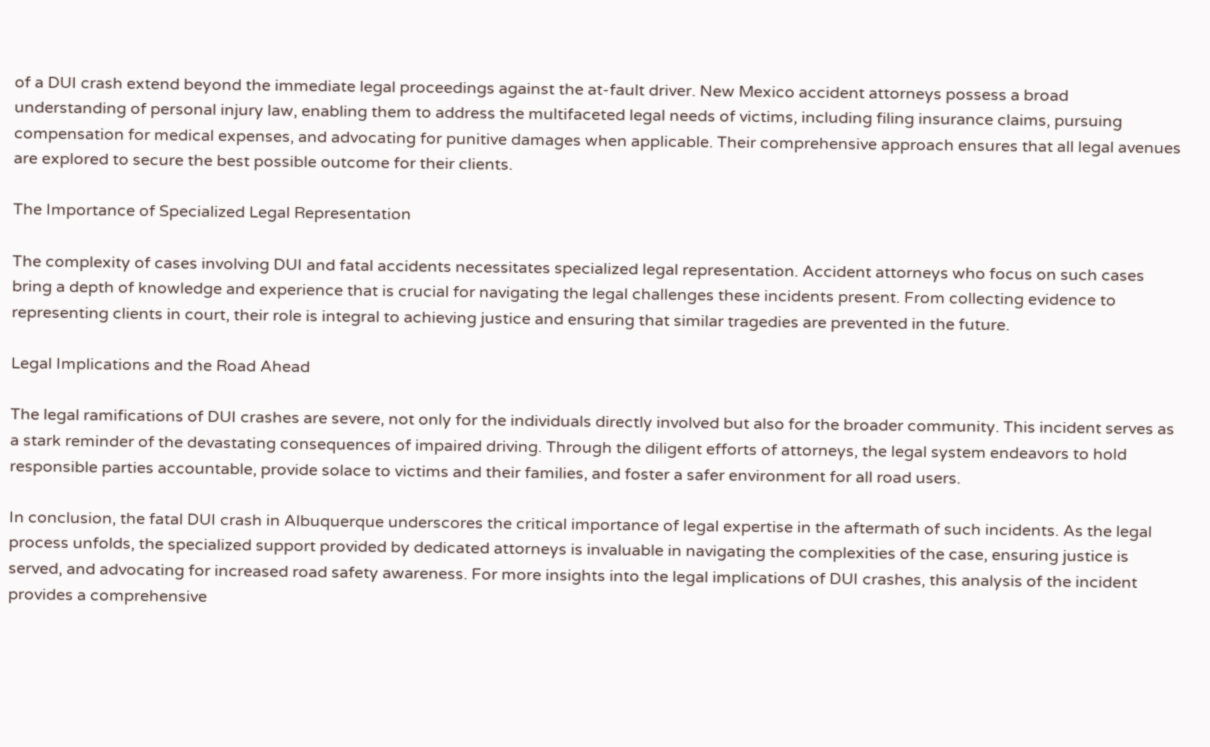of a DUI crash extend beyond the immediate legal proceedings against the at-fault driver. New Mexico accident attorneys possess a broad understanding of personal injury law, enabling them to address the multifaceted legal needs of victims, including filing insurance claims, pursuing compensation for medical expenses, and advocating for punitive damages when applicable. Their comprehensive approach ensures that all legal avenues are explored to secure the best possible outcome for their clients.

The Importance of Specialized Legal Representation

The complexity of cases involving DUI and fatal accidents necessitates specialized legal representation. Accident attorneys who focus on such cases bring a depth of knowledge and experience that is crucial for navigating the legal challenges these incidents present. From collecting evidence to representing clients in court, their role is integral to achieving justice and ensuring that similar tragedies are prevented in the future.

Legal Implications and the Road Ahead

The legal ramifications of DUI crashes are severe, not only for the individuals directly involved but also for the broader community. This incident serves as a stark reminder of the devastating consequences of impaired driving. Through the diligent efforts of attorneys, the legal system endeavors to hold responsible parties accountable, provide solace to victims and their families, and foster a safer environment for all road users.

In conclusion, the fatal DUI crash in Albuquerque underscores the critical importance of legal expertise in the aftermath of such incidents. As the legal process unfolds, the specialized support provided by dedicated attorneys is invaluable in navigating the complexities of the case, ensuring justice is served, and advocating for increased road safety awareness. For more insights into the legal implications of DUI crashes, this analysis of the incident provides a comprehensive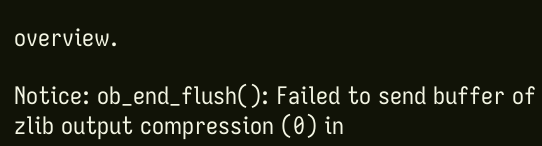overview.

Notice: ob_end_flush(): Failed to send buffer of zlib output compression (0) in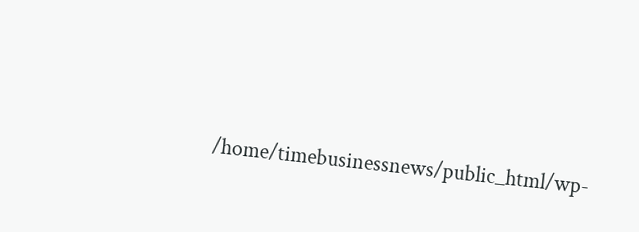/home/timebusinessnews/public_html/wp-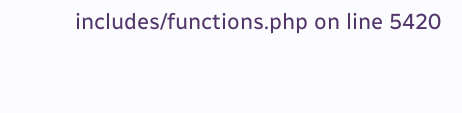includes/functions.php on line 5420